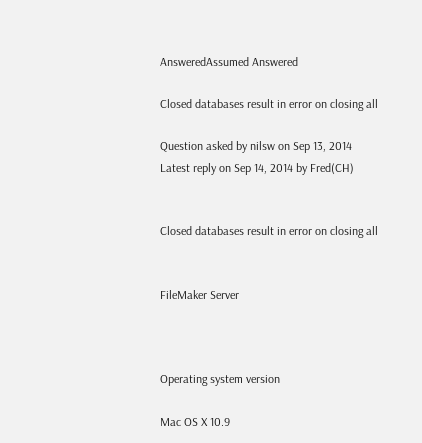AnsweredAssumed Answered

Closed databases result in error on closing all

Question asked by nilsw on Sep 13, 2014
Latest reply on Sep 14, 2014 by Fred(CH)


Closed databases result in error on closing all


FileMaker Server



Operating system version

Mac OS X 10.9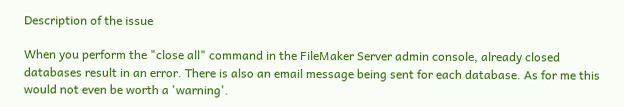Description of the issue

When you perform the "close all" command in the FileMaker Server admin console, already closed databases result in an error. There is also an email message being sent for each database. As for me this would not even be worth a 'warning'.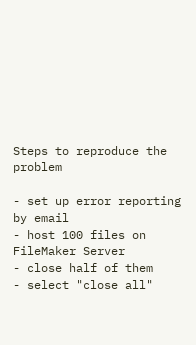Steps to reproduce the problem

- set up error reporting by email
- host 100 files on FileMaker Server
- close half of them
- select "close all"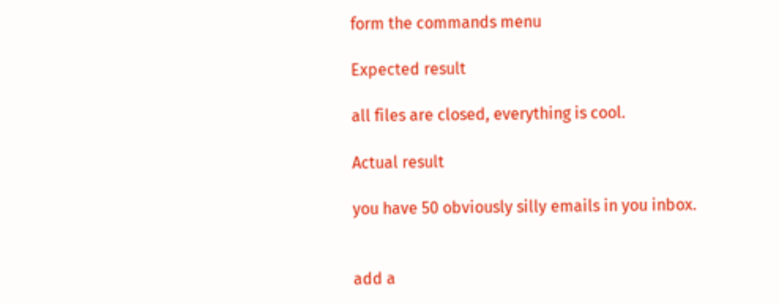form the commands menu

Expected result

all files are closed, everything is cool.

Actual result

you have 50 obviously silly emails in you inbox.


add a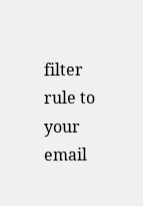filter rule to your email